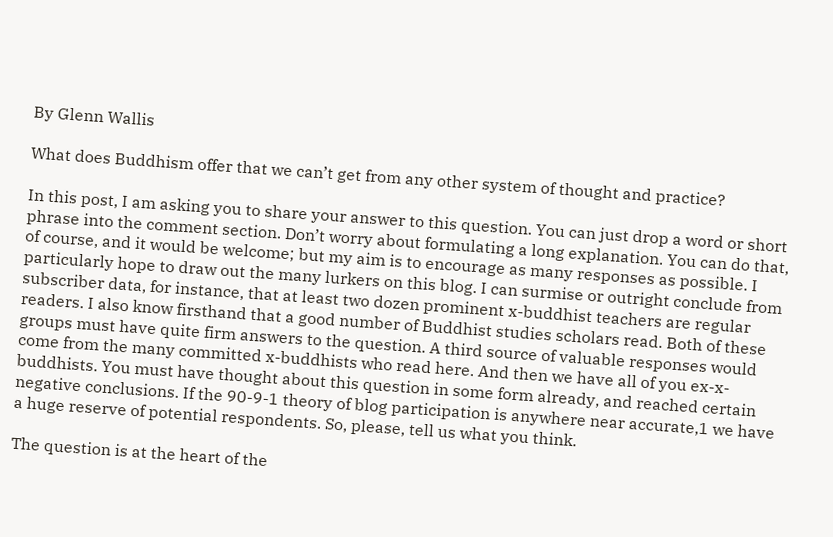By Glenn Wallis

What does Buddhism offer that we can’t get from any other system of thought and practice?

In this post, I am asking you to share your answer to this question. You can just drop a word or short phrase into the comment section. Don’t worry about formulating a long explanation. You can do that, of course, and it would be welcome; but my aim is to encourage as many responses as possible. I particularly hope to draw out the many lurkers on this blog. I can surmise or outright conclude from subscriber data, for instance, that at least two dozen prominent x-buddhist teachers are regular readers. I also know firsthand that a good number of Buddhist studies scholars read. Both of these groups must have quite firm answers to the question. A third source of valuable responses would come from the many committed x-buddhists who read here. And then we have all of you ex-x-buddhists. You must have thought about this question in some form already, and reached certain negative conclusions. If the 90-9-1 theory of blog participation is anywhere near accurate,1 we have a huge reserve of potential respondents. So, please, tell us what you think.

The question is at the heart of the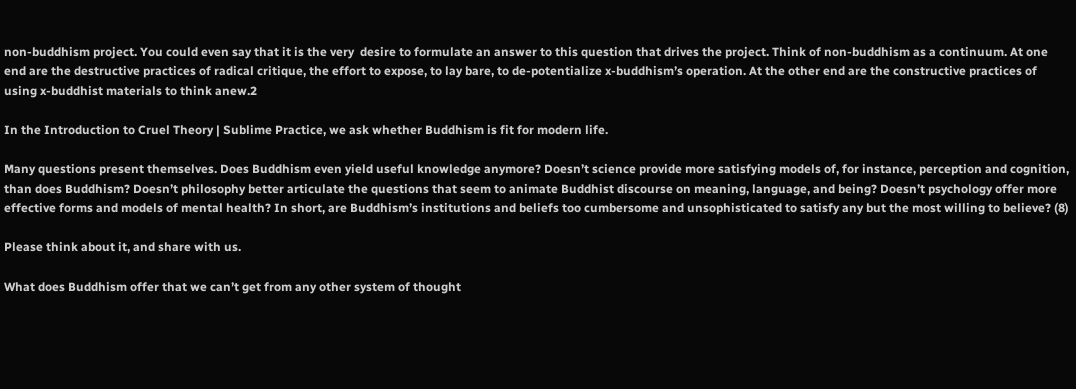non-buddhism project. You could even say that it is the very  desire to formulate an answer to this question that drives the project. Think of non-buddhism as a continuum. At one end are the destructive practices of radical critique, the effort to expose, to lay bare, to de-potentialize x-buddhism’s operation. At the other end are the constructive practices of using x-buddhist materials to think anew.2

In the Introduction to Cruel Theory | Sublime Practice, we ask whether Buddhism is fit for modern life.

Many questions present themselves. Does Buddhism even yield useful knowledge anymore? Doesn’t science provide more satisfying models of, for instance, perception and cognition, than does Buddhism? Doesn’t philosophy better articulate the questions that seem to animate Buddhist discourse on meaning, language, and being? Doesn’t psychology offer more effective forms and models of mental health? In short, are Buddhism’s institutions and beliefs too cumbersome and unsophisticated to satisfy any but the most willing to believe? (8)

Please think about it, and share with us.

What does Buddhism offer that we can’t get from any other system of thought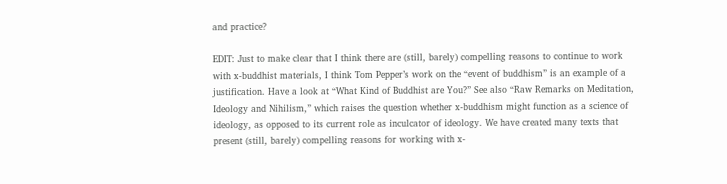and practice?

EDIT: Just to make clear that I think there are (still, barely) compelling reasons to continue to work with x-buddhist materials, I think Tom Pepper’s work on the “event of buddhism” is an example of a justification. Have a look at “What Kind of Buddhist are You?” See also “Raw Remarks on Meditation, Ideology and Nihilism,” which raises the question whether x-buddhism might function as a science of ideology, as opposed to its current role as inculcator of ideology. We have created many texts that present (still, barely) compelling reasons for working with x-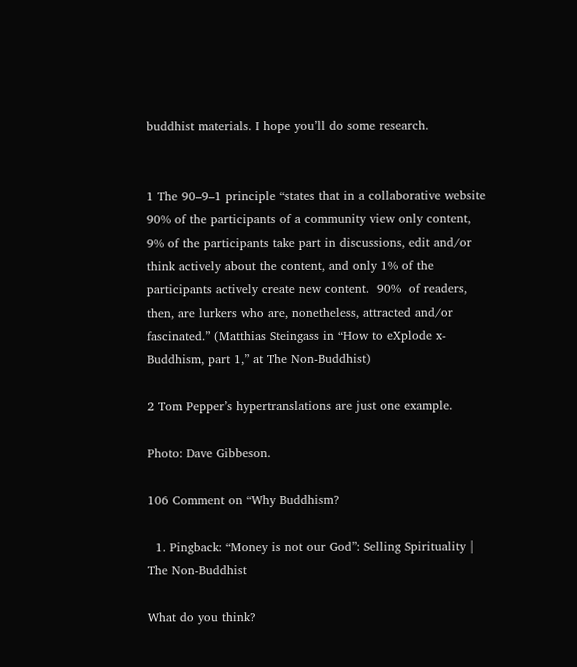buddhist materials. I hope you’ll do some research.


1 The 90–9–1 principle “states that in a collaborative website 90% of the participants of a community view only content, 9% of the participants take part in discussions, edit and/or think actively about the content, and only 1% of the participants actively create new content.  90%  of readers, then, are lurkers who are, nonetheless, attracted and/or fascinated.” (Matthias Steingass in “How to eXplode x-Buddhism, part 1,” at The Non-Buddhist)

2 Tom Pepper’s hypertranslations are just one example.

Photo: Dave Gibbeson.

106 Comment on “Why Buddhism?

  1. Pingback: “Money is not our God”: Selling Spirituality | The Non-Buddhist

What do you think?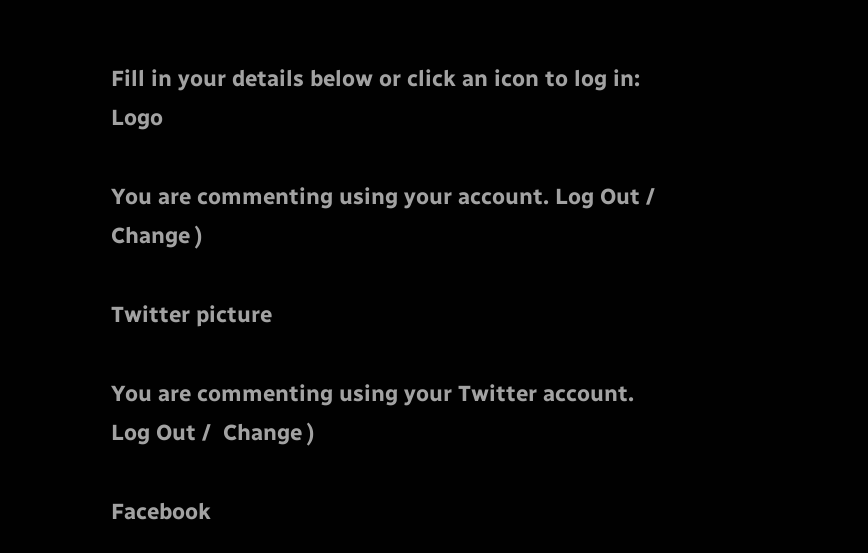Fill in your details below or click an icon to log in: Logo

You are commenting using your account. Log Out /  Change )

Twitter picture

You are commenting using your Twitter account. Log Out /  Change )

Facebook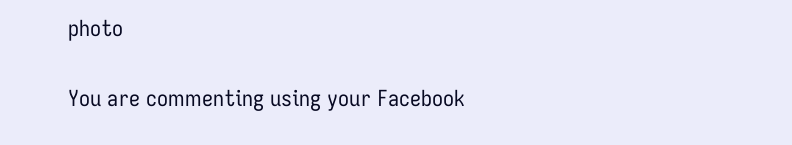photo

You are commenting using your Facebook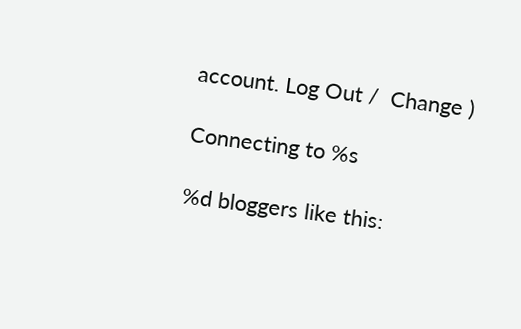account. Log Out /  Change )

Connecting to %s

%d bloggers like this: